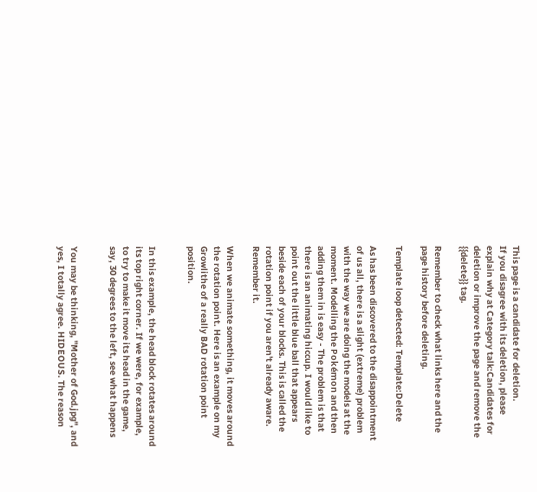This page is a candidate for deletion.
If you disagree with its deletion, please explain why at Category talk:Candidates for deletion or improve the page and remove the {{delete}} tag.

Remember to check what links here and the page history before deleting.

Template loop detected: Template:Delete

As has been discovered to the disappointment of us all, there is a slight (extreme) problem with the way we are doing the models at the moment. Modelling the Pokémon and then adding them in is easy - The problem is that there is an animating hiccup. I would like to point out the little blue ball that appears beside each of your blocks. This is called the rotation point if you aren't already aware. Remember it.

When we animate something, it moves around the rotation point. Here is an example on my Growlithe of a really BAD rotation point position.


In this example, the head block rotates around its top right corner. If we were, for example, to try to make it move its head in the game, say, 30 degrees to the left, see what happens


You may be thinking, "Mother of God.jpg", and yes, I totally agree. HIDEOUS. The reason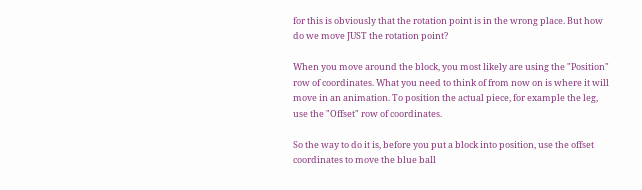for this is obviously that the rotation point is in the wrong place. But how do we move JUST the rotation point?

When you move around the block, you most likely are using the "Position" row of coordinates. What you need to think of from now on is where it will move in an animation. To position the actual piece, for example the leg, use the "Offset" row of coordinates.

So the way to do it is, before you put a block into position, use the offset coordinates to move the blue ball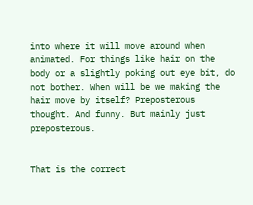into where it will move around when animated. For things like hair on the body or a slightly poking out eye bit, do not bother. When will be we making the hair move by itself? Preposterous thought. And funny. But mainly just preposterous.


That is the correct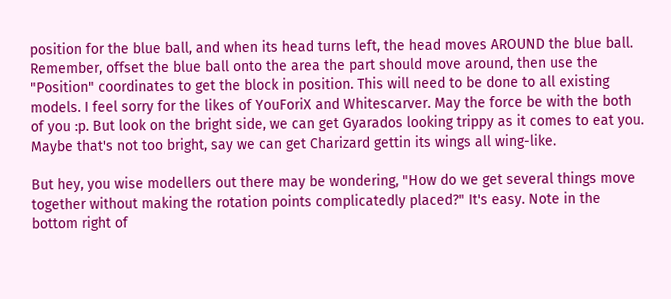position for the blue ball, and when its head turns left, the head moves AROUND the blue ball. Remember, offset the blue ball onto the area the part should move around, then use the "Position" coordinates to get the block in position. This will need to be done to all existing models. I feel sorry for the likes of YouForiX and Whitescarver. May the force be with the both of you :p. But look on the bright side, we can get Gyarados looking trippy as it comes to eat you. Maybe that's not too bright, say we can get Charizard gettin its wings all wing-like.

But hey, you wise modellers out there may be wondering, "How do we get several things move together without making the rotation points complicatedly placed?" It's easy. Note in the bottom right of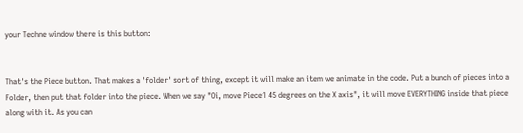your Techne window there is this button:


That's the Piece button. That makes a 'folder' sort of thing, except it will make an item we animate in the code. Put a bunch of pieces into a Folder, then put that folder into the piece. When we say "Oi, move Piece1 45 degrees on the X axis", it will move EVERYTHING inside that piece along with it. As you can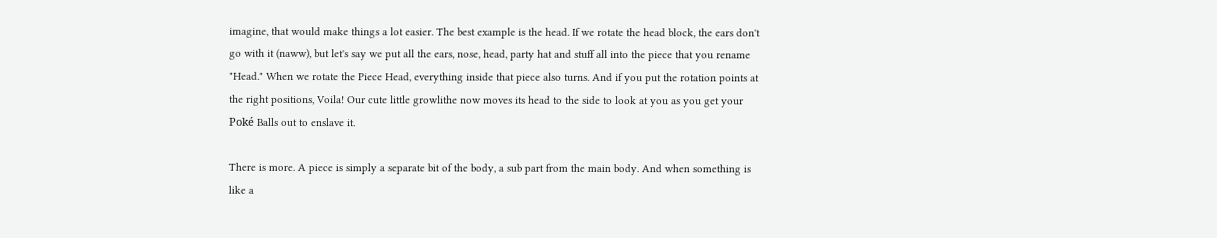imagine, that would make things a lot easier. The best example is the head. If we rotate the head block, the ears don't go with it (naww), but let's say we put all the ears, nose, head, party hat and stuff all into the piece that you rename "Head." When we rotate the Piece Head, everything inside that piece also turns. And if you put the rotation points at the right positions, Voila! Our cute little growlithe now moves its head to the side to look at you as you get your Poké Balls out to enslave it.

There is more. A piece is simply a separate bit of the body, a sub part from the main body. And when something is like a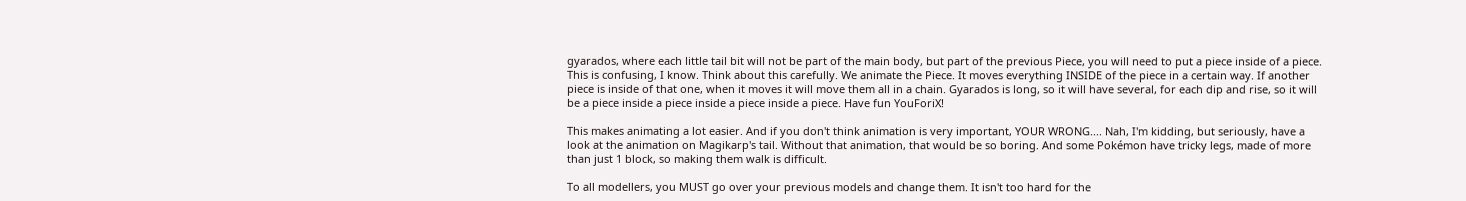gyarados, where each little tail bit will not be part of the main body, but part of the previous Piece, you will need to put a piece inside of a piece. This is confusing, I know. Think about this carefully. We animate the Piece. It moves everything INSIDE of the piece in a certain way. If another piece is inside of that one, when it moves it will move them all in a chain. Gyarados is long, so it will have several, for each dip and rise, so it will be a piece inside a piece inside a piece inside a piece. Have fun YouForiX!

This makes animating a lot easier. And if you don't think animation is very important, YOUR WRONG.... Nah, I'm kidding, but seriously, have a look at the animation on Magikarp's tail. Without that animation, that would be so boring. And some Pokémon have tricky legs, made of more than just 1 block, so making them walk is difficult.

To all modellers, you MUST go over your previous models and change them. It isn't too hard for the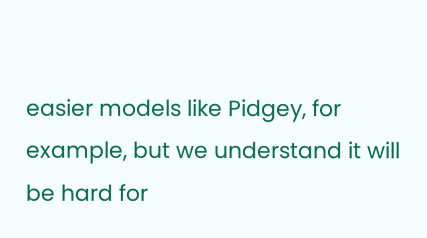easier models like Pidgey, for example, but we understand it will be hard for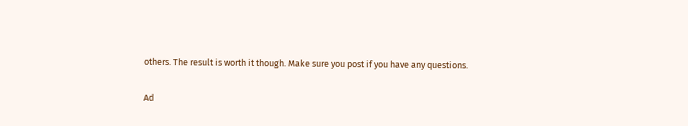others. The result is worth it though. Make sure you post if you have any questions.

Ad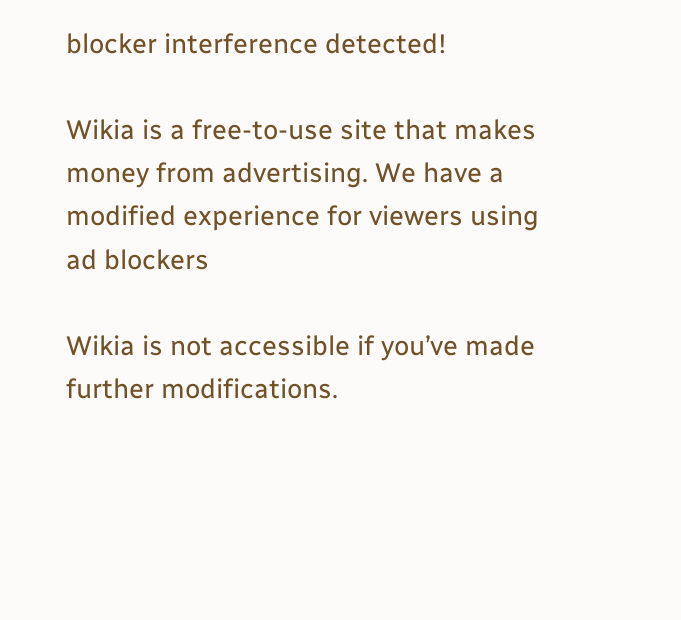blocker interference detected!

Wikia is a free-to-use site that makes money from advertising. We have a modified experience for viewers using ad blockers

Wikia is not accessible if you’ve made further modifications.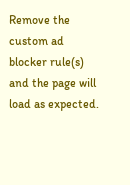Remove the custom ad blocker rule(s) and the page will load as expected.